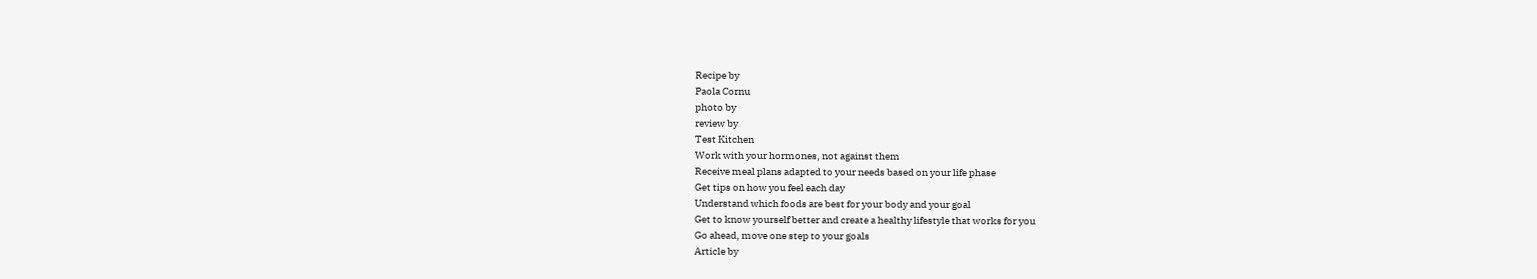Recipe by
Paola Cornu
photo by
review by
Test Kitchen
Work with your hormones, not against them
Receive meal plans adapted to your needs based on your life phase
Get tips on how you feel each day
Understand which foods are best for your body and your goal
Get to know yourself better and create a healthy lifestyle that works for you
Go ahead, move one step to your goals
Article by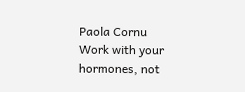Paola Cornu
Work with your hormones, not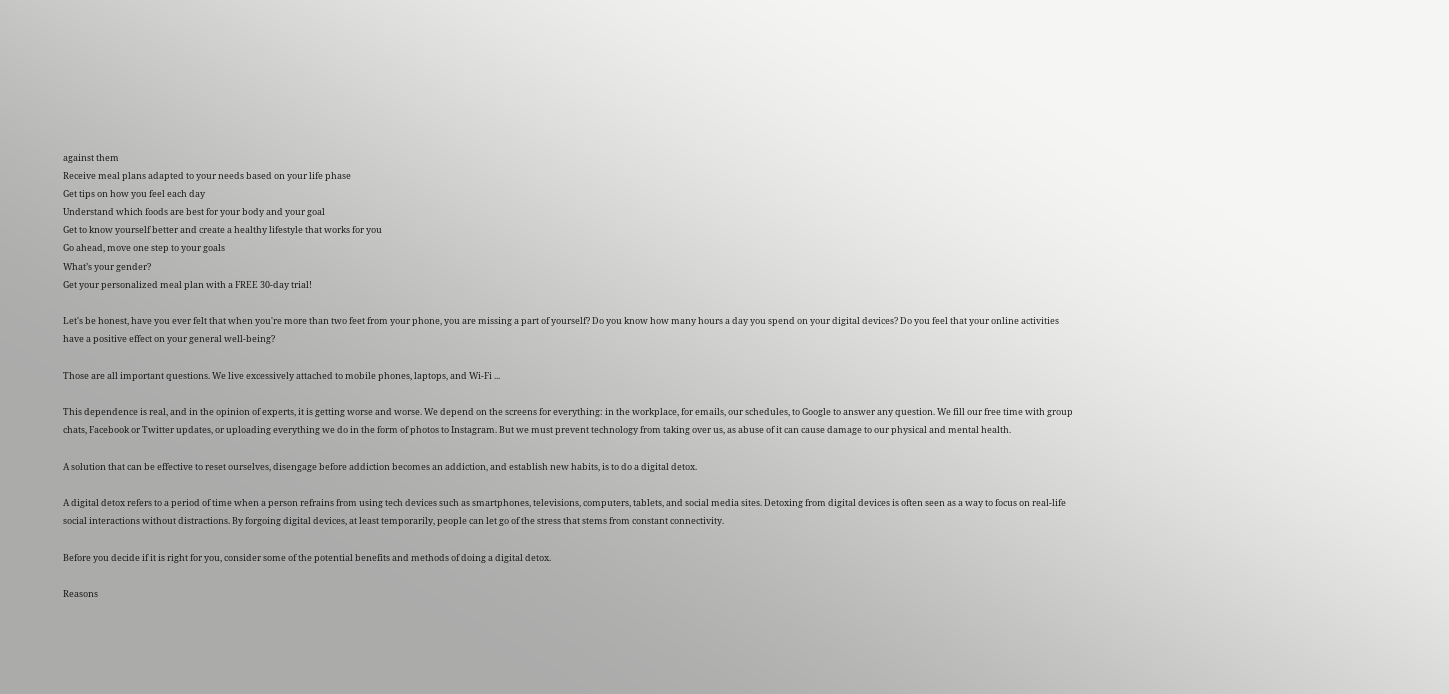against them
Receive meal plans adapted to your needs based on your life phase
Get tips on how you feel each day
Understand which foods are best for your body and your goal
Get to know yourself better and create a healthy lifestyle that works for you
Go ahead, move one step to your goals
What’s your gender?
Get your personalized meal plan with a FREE 30-day trial!

Let's be honest, have you ever felt that when you're more than two feet from your phone, you are missing a part of yourself? Do you know how many hours a day you spend on your digital devices? Do you feel that your online activities have a positive effect on your general well-being?

Those are all important questions. We live excessively attached to mobile phones, laptops, and Wi-Fi ...

This dependence is real, and in the opinion of experts, it is getting worse and worse. We depend on the screens for everything: in the workplace, for emails, our schedules, to Google to answer any question. We fill our free time with group chats, Facebook or Twitter updates, or uploading everything we do in the form of photos to Instagram. But we must prevent technology from taking over us, as abuse of it can cause damage to our physical and mental health.

A solution that can be effective to reset ourselves, disengage before addiction becomes an addiction, and establish new habits, is to do a digital detox.

A digital detox refers to a period of time when a person refrains from using tech devices such as smartphones, televisions, computers, tablets, and social media sites. Detoxing from digital devices is often seen as a way to focus on real-life social interactions without distractions. By forgoing digital devices, at least temporarily, people can let go of the stress that stems from constant connectivity.

Before you decide if it is right for you, consider some of the potential benefits and methods of doing a digital detox.

Reasons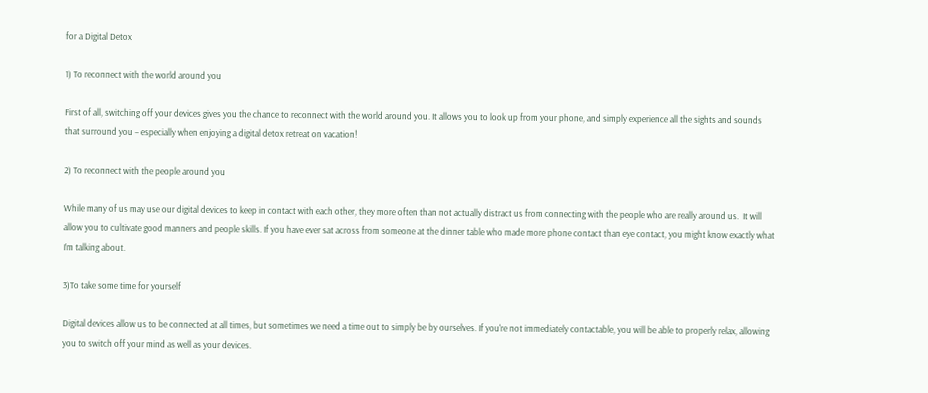for a Digital Detox

1) To reconnect with the world around you

First of all, switching off your devices gives you the chance to reconnect with the world around you. It allows you to look up from your phone, and simply experience all the sights and sounds that surround you – especially when enjoying a digital detox retreat on vacation!

2) To reconnect with the people around you

While many of us may use our digital devices to keep in contact with each other, they more often than not actually distract us from connecting with the people who are really around us.  It will allow you to cultivate good manners and people skills. If you have ever sat across from someone at the dinner table who made more phone contact than eye contact, you might know exactly what I’m talking about.

3)To take some time for yourself

Digital devices allow us to be connected at all times, but sometimes we need a time out to simply be by ourselves. If you're not immediately contactable, you will be able to properly relax, allowing you to switch off your mind as well as your devices.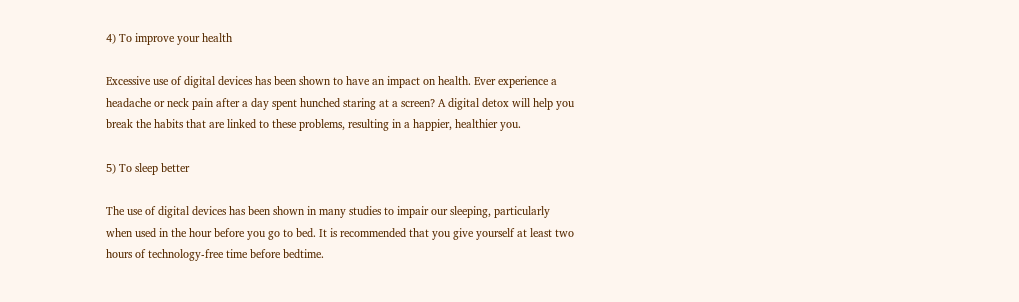4) To improve your health

Excessive use of digital devices has been shown to have an impact on health. Ever experience a headache or neck pain after a day spent hunched staring at a screen? A digital detox will help you break the habits that are linked to these problems, resulting in a happier, healthier you.

5) To sleep better

The use of digital devices has been shown in many studies to impair our sleeping, particularly when used in the hour before you go to bed. It is recommended that you give yourself at least two hours of technology-free time before bedtime.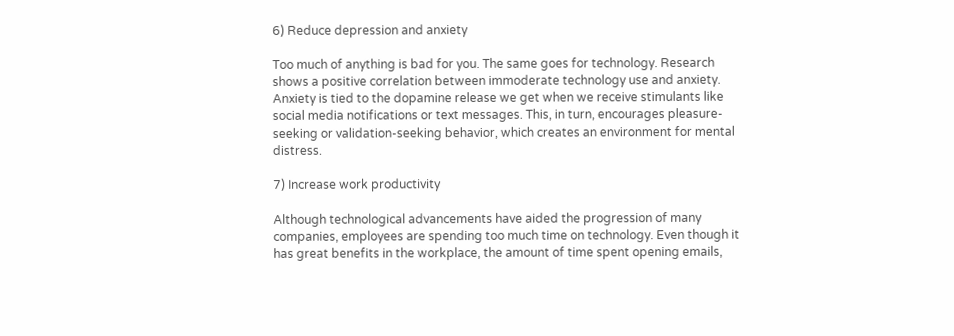6) Reduce depression and anxiety

Too much of anything is bad for you. The same goes for technology. Research shows a positive correlation between immoderate technology use and anxiety. Anxiety is tied to the dopamine release we get when we receive stimulants like social media notifications or text messages. This, in turn, encourages pleasure-seeking or validation-seeking behavior, which creates an environment for mental distress.

7) Increase work productivity

Although technological advancements have aided the progression of many companies, employees are spending too much time on technology. Even though it has great benefits in the workplace, the amount of time spent opening emails,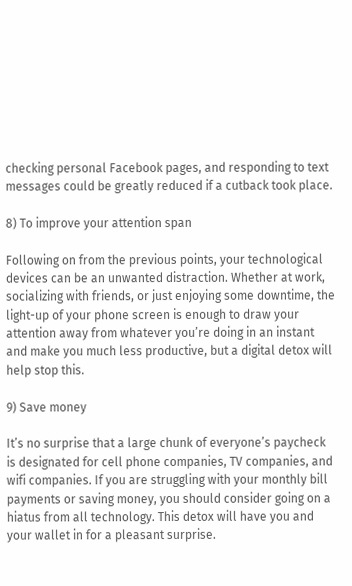checking personal Facebook pages, and responding to text messages could be greatly reduced if a cutback took place.

8) To improve your attention span

Following on from the previous points, your technological devices can be an unwanted distraction. Whether at work, socializing with friends, or just enjoying some downtime, the light-up of your phone screen is enough to draw your attention away from whatever you’re doing in an instant and make you much less productive, but a digital detox will help stop this.

9) Save money

It’s no surprise that a large chunk of everyone’s paycheck is designated for cell phone companies, TV companies, and wifi companies. If you are struggling with your monthly bill payments or saving money, you should consider going on a hiatus from all technology. This detox will have you and your wallet in for a pleasant surprise.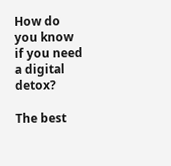How do you know if you need a digital detox?

The best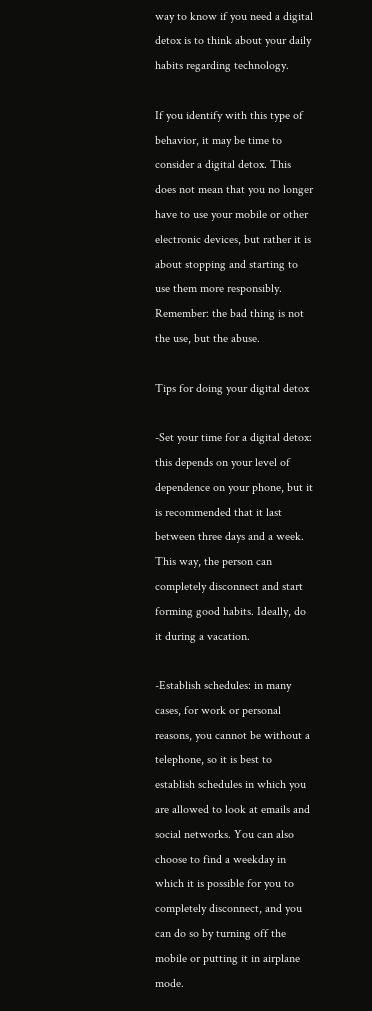way to know if you need a digital detox is to think about your daily habits regarding technology.

If you identify with this type of behavior, it may be time to consider a digital detox. This does not mean that you no longer have to use your mobile or other electronic devices, but rather it is about stopping and starting to use them more responsibly. Remember: the bad thing is not the use, but the abuse.

Tips for doing your digital detox

-Set your time for a digital detox: this depends on your level of dependence on your phone, but it is recommended that it last between three days and a week. This way, the person can completely disconnect and start forming good habits. Ideally, do it during a vacation.

-Establish schedules: in many cases, for work or personal reasons, you cannot be without a telephone, so it is best to establish schedules in which you are allowed to look at emails and social networks. You can also choose to find a weekday in which it is possible for you to completely disconnect, and you can do so by turning off the mobile or putting it in airplane mode.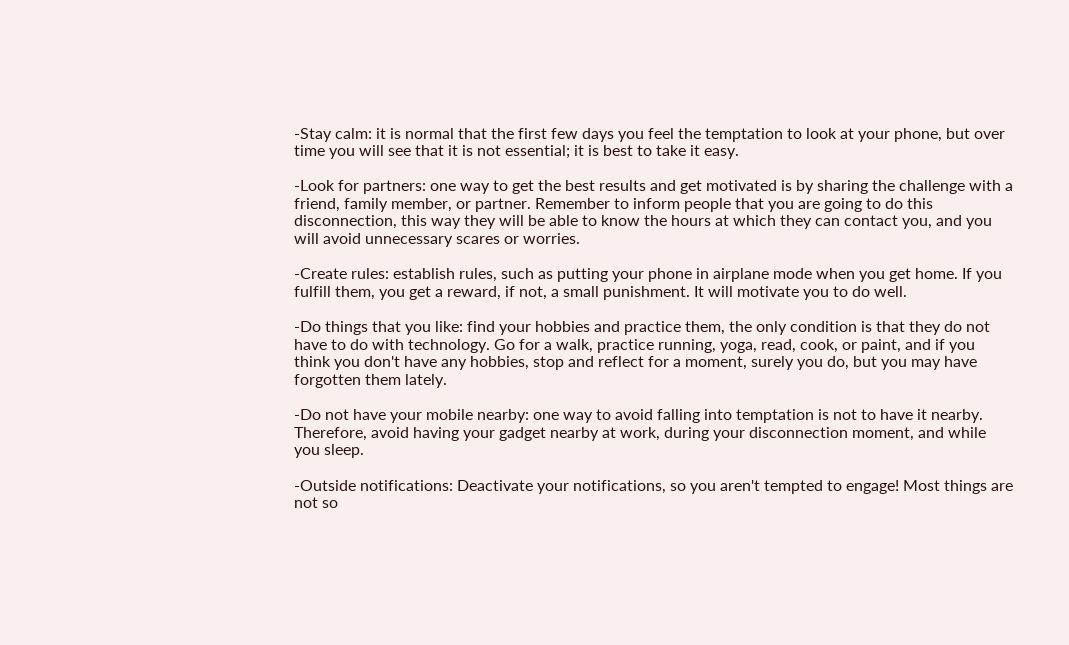-Stay calm: it is normal that the first few days you feel the temptation to look at your phone, but over time you will see that it is not essential; it is best to take it easy.

-Look for partners: one way to get the best results and get motivated is by sharing the challenge with a friend, family member, or partner. Remember to inform people that you are going to do this disconnection, this way they will be able to know the hours at which they can contact you, and you will avoid unnecessary scares or worries.

-Create rules: establish rules, such as putting your phone in airplane mode when you get home. If you fulfill them, you get a reward, if not, a small punishment. It will motivate you to do well.

-Do things that you like: find your hobbies and practice them, the only condition is that they do not have to do with technology. Go for a walk, practice running, yoga, read, cook, or paint, and if you think you don't have any hobbies, stop and reflect for a moment, surely you do, but you may have forgotten them lately.

-Do not have your mobile nearby: one way to avoid falling into temptation is not to have it nearby. Therefore, avoid having your gadget nearby at work, during your disconnection moment, and while you sleep.

-Outside notifications: Deactivate your notifications, so you aren't tempted to engage! Most things are not so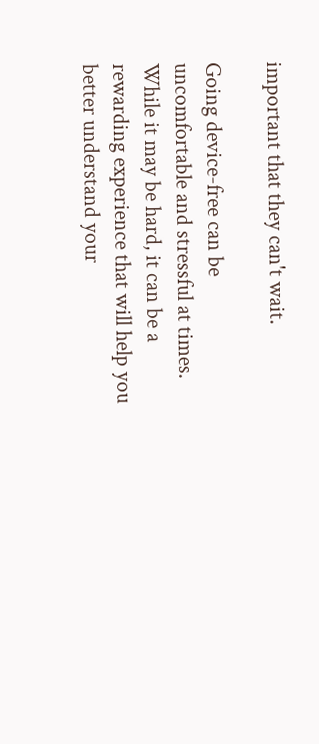important that they can't wait.

Going device-free can be uncomfortable and stressful at times.  While it may be hard, it can be a rewarding experience that will help you better understand your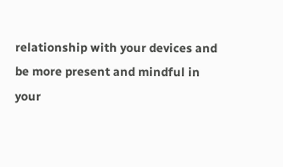relationship with your devices and be more present and mindful in your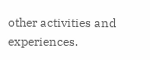other activities and experiences.